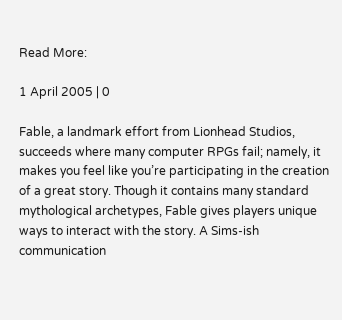Read More:

1 April 2005 | 0

Fable, a landmark effort from Lionhead Studios, succeeds where many computer RPGs fail; namely, it makes you feel like you’re participating in the creation of a great story. Though it contains many standard mythological archetypes, Fable gives players unique ways to interact with the story. A Sims-ish communication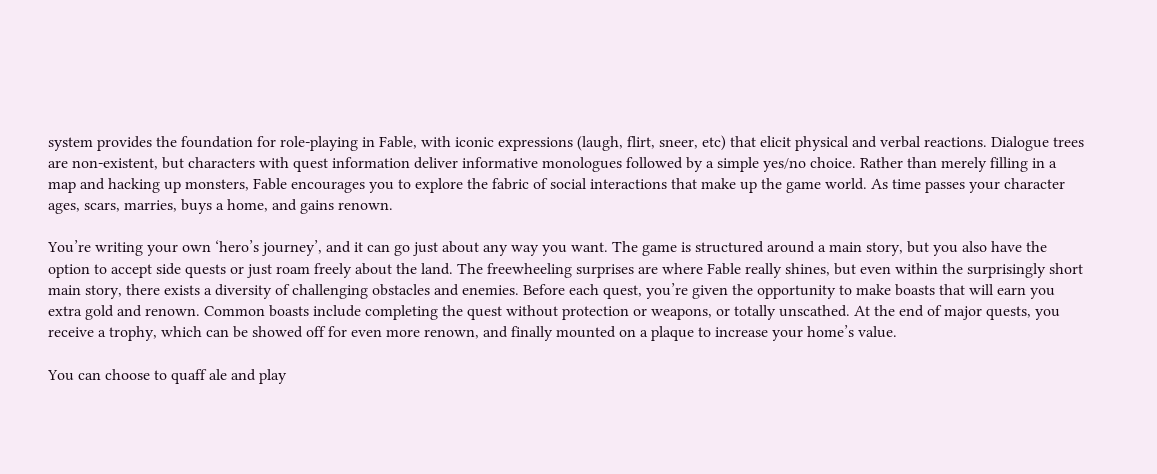system provides the foundation for role-playing in Fable, with iconic expressions (laugh, flirt, sneer, etc) that elicit physical and verbal reactions. Dialogue trees are non-existent, but characters with quest information deliver informative monologues followed by a simple yes/no choice. Rather than merely filling in a map and hacking up monsters, Fable encourages you to explore the fabric of social interactions that make up the game world. As time passes your character ages, scars, marries, buys a home, and gains renown.

You’re writing your own ‘hero’s journey’, and it can go just about any way you want. The game is structured around a main story, but you also have the option to accept side quests or just roam freely about the land. The freewheeling surprises are where Fable really shines, but even within the surprisingly short main story, there exists a diversity of challenging obstacles and enemies. Before each quest, you’re given the opportunity to make boasts that will earn you extra gold and renown. Common boasts include completing the quest without protection or weapons, or totally unscathed. At the end of major quests, you receive a trophy, which can be showed off for even more renown, and finally mounted on a plaque to increase your home’s value.

You can choose to quaff ale and play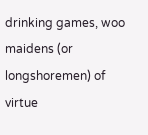drinking games, woo maidens (or longshoremen) of virtue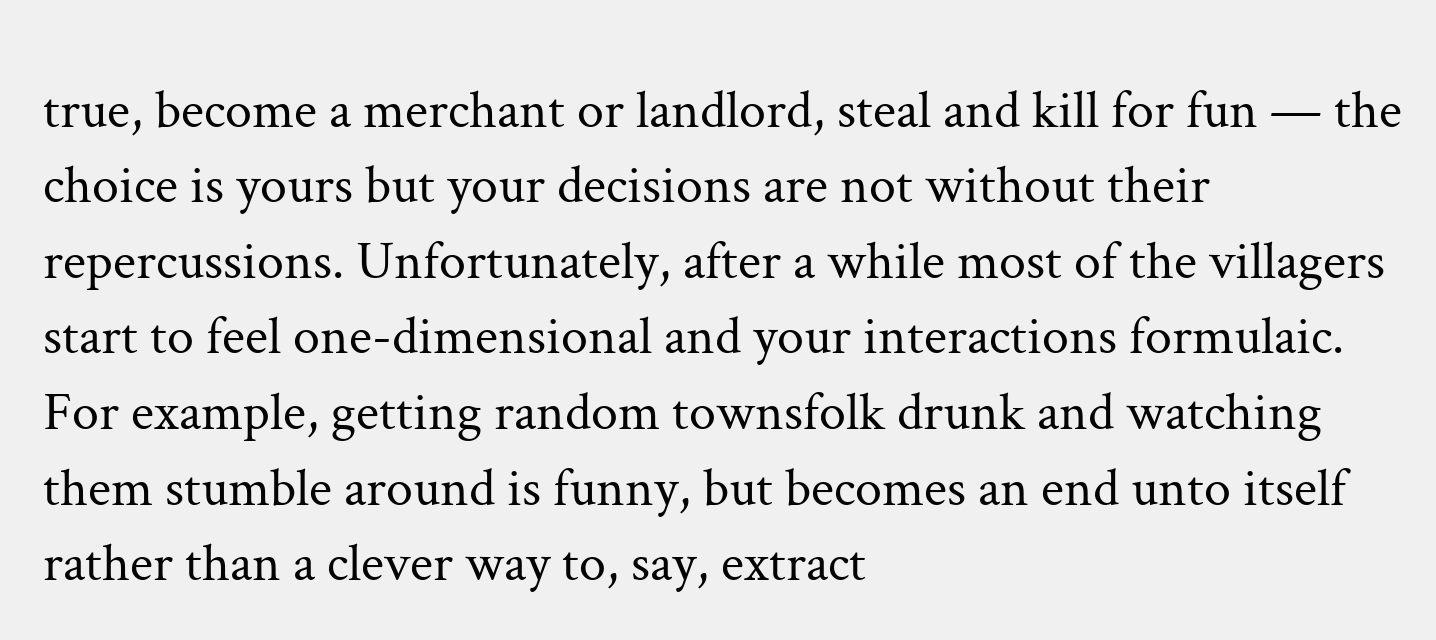true, become a merchant or landlord, steal and kill for fun — the choice is yours but your decisions are not without their repercussions. Unfortunately, after a while most of the villagers start to feel one-dimensional and your interactions formulaic. For example, getting random townsfolk drunk and watching them stumble around is funny, but becomes an end unto itself rather than a clever way to, say, extract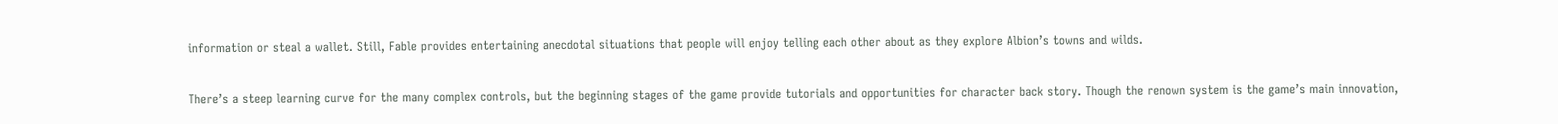information or steal a wallet. Still, Fable provides entertaining anecdotal situations that people will enjoy telling each other about as they explore Albion’s towns and wilds.

There’s a steep learning curve for the many complex controls, but the beginning stages of the game provide tutorials and opportunities for character back story. Though the renown system is the game’s main innovation,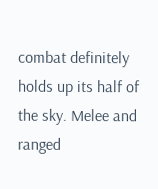combat definitely holds up its half of the sky. Melee and ranged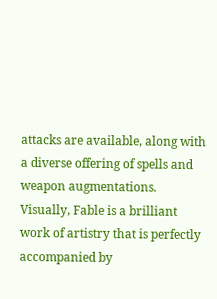attacks are available, along with a diverse offering of spells and weapon augmentations. Visually, Fable is a brilliant
work of artistry that is perfectly accompanied by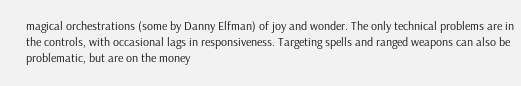magical orchestrations (some by Danny Elfman) of joy and wonder. The only technical problems are in the controls, with occasional lags in responsiveness. Targeting spells and ranged weapons can also be problematic, but are on the money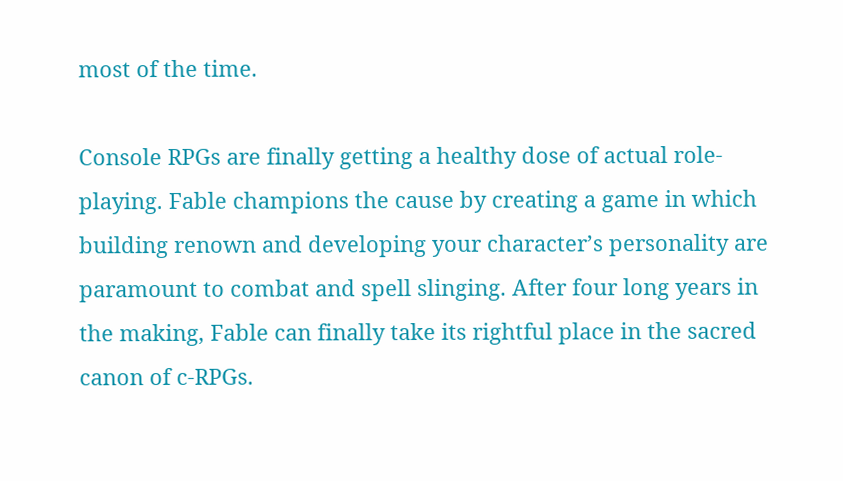most of the time.

Console RPGs are finally getting a healthy dose of actual role-playing. Fable champions the cause by creating a game in which building renown and developing your character’s personality are paramount to combat and spell slinging. After four long years in the making, Fable can finally take its rightful place in the sacred canon of c-RPGs.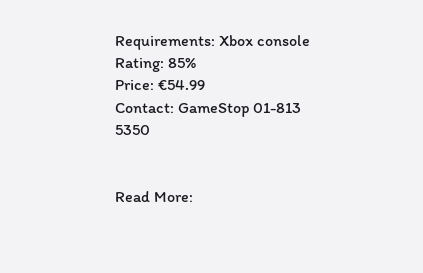Requirements: Xbox console
Rating: 85%
Price: €54.99
Contact: GameStop 01-813 5350


Read More: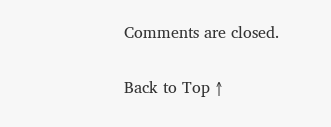Comments are closed.

Back to Top ↑